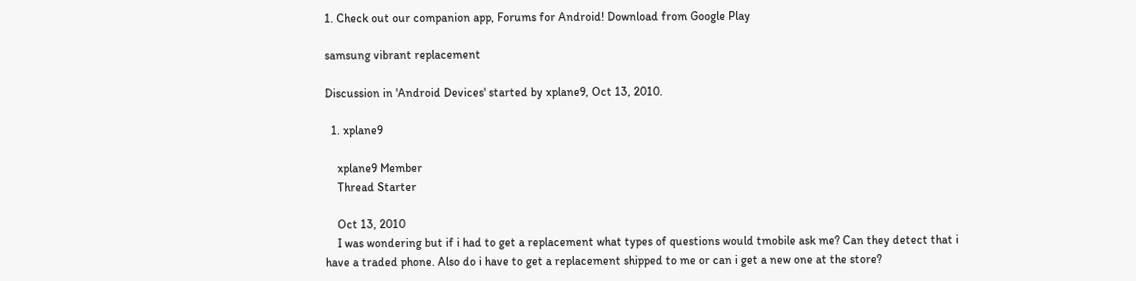1. Check out our companion app, Forums for Android! Download from Google Play

samsung vibrant replacement

Discussion in 'Android Devices' started by xplane9, Oct 13, 2010.

  1. xplane9

    xplane9 Member
    Thread Starter

    Oct 13, 2010
    I was wondering but if i had to get a replacement what types of questions would tmobile ask me? Can they detect that i have a traded phone. Also do i have to get a replacement shipped to me or can i get a new one at the store?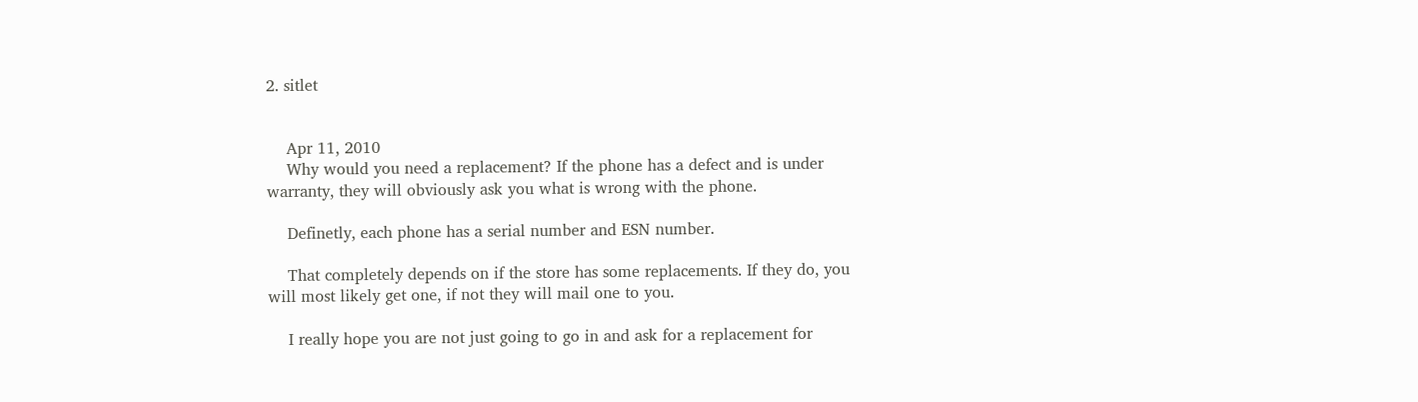2. sitlet


    Apr 11, 2010
    Why would you need a replacement? If the phone has a defect and is under warranty, they will obviously ask you what is wrong with the phone.

    Definetly, each phone has a serial number and ESN number.

    That completely depends on if the store has some replacements. If they do, you will most likely get one, if not they will mail one to you.

    I really hope you are not just going to go in and ask for a replacement for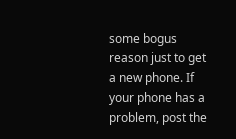some bogus reason just to get a new phone. If your phone has a problem, post the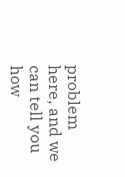problem here, and we can tell you how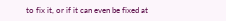to fix it, or if it can even be fixed at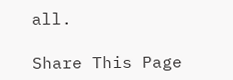all.

Share This Page